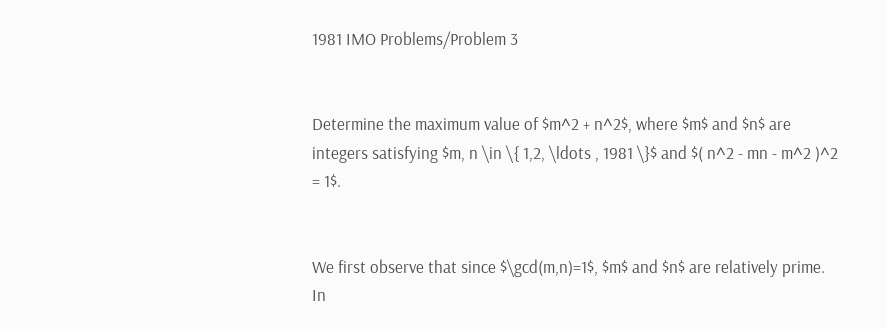1981 IMO Problems/Problem 3


Determine the maximum value of $m^2 + n^2$, where $m$ and $n$ are integers satisfying $m, n \in \{ 1,2, \ldots , 1981 \}$ and $( n^2 - mn - m^2 )^2 = 1$.


We first observe that since $\gcd(m,n)=1$, $m$ and $n$ are relatively prime. In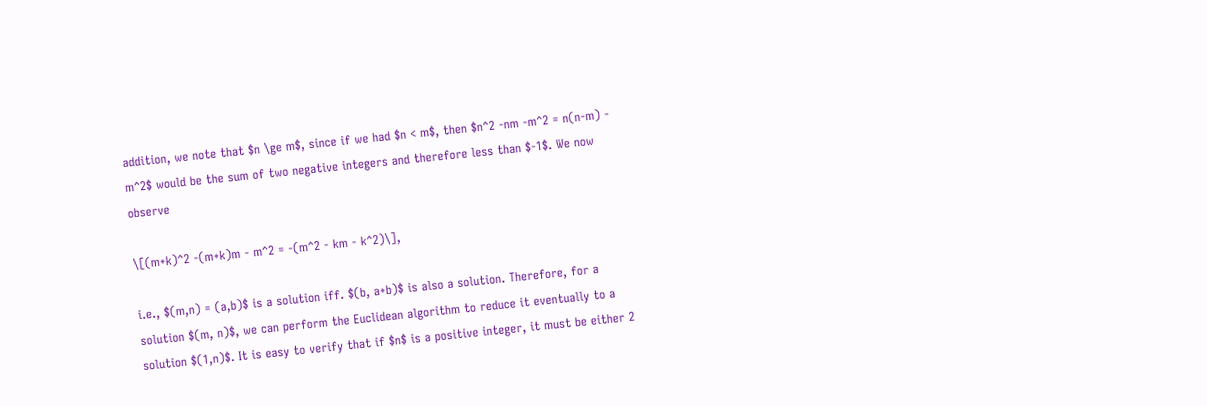addition, we note that $n \ge m$, since if we had $n < m$, then $n^2 -nm -m^2 = n(n-m) - m^2$ would be the sum of two negative integers and therefore less than $-1$. We now observe

\[(m+k)^2 -(m+k)m - m^2 = -(m^2 - km - k^2)\],

i.e., $(m,n) = (a,b)$ is a solution iff. $(b, a+b)$ is also a solution. Therefore, for a solution $(m, n)$, we can perform the Euclidean algorithm to reduce it eventually to a solution $(1,n)$. It is easy to verify that if $n$ is a positive integer, it must be either 2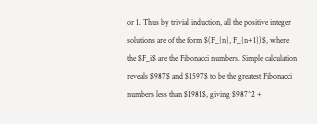or 1. Thus by trivial induction, all the positive integer solutions are of the form $(F_{n}, F_{n+1})$, where the $F_i$ are the Fibonacci numbers. Simple calculation reveals $987$ and $1597$ to be the greatest Fibonacci numbers less than $1981$, giving $987^2 +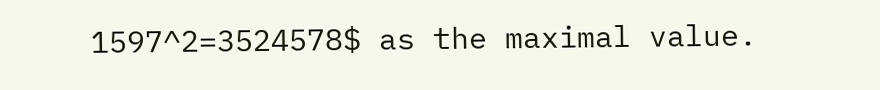1597^2=3524578$ as the maximal value.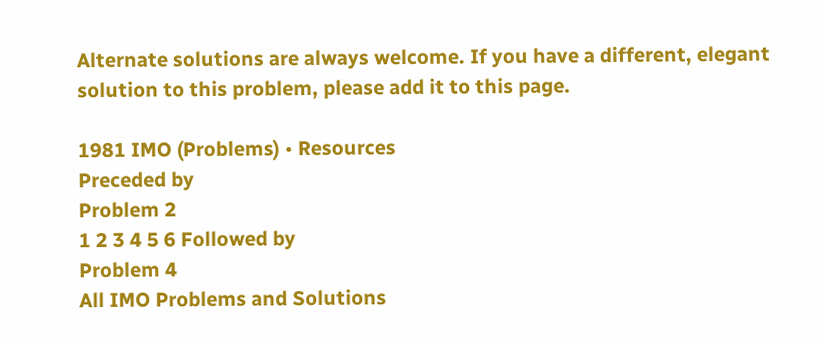Alternate solutions are always welcome. If you have a different, elegant solution to this problem, please add it to this page.

1981 IMO (Problems) • Resources
Preceded by
Problem 2
1 2 3 4 5 6 Followed by
Problem 4
All IMO Problems and Solutions